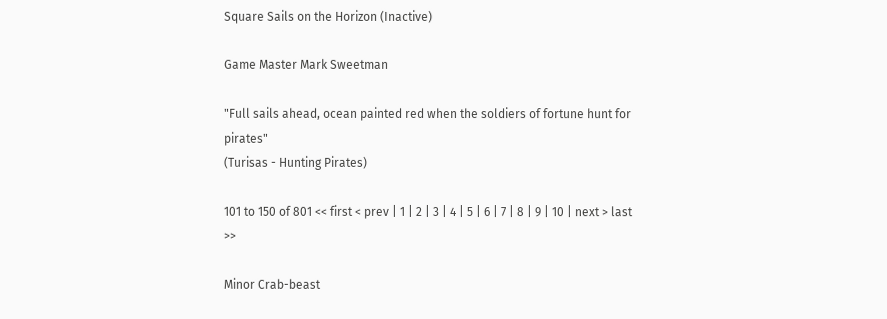Square Sails on the Horizon (Inactive)

Game Master Mark Sweetman

"Full sails ahead, ocean painted red when the soldiers of fortune hunt for pirates"
(Turisas - Hunting Pirates)

101 to 150 of 801 << first < prev | 1 | 2 | 3 | 4 | 5 | 6 | 7 | 8 | 9 | 10 | next > last >>

Minor Crab-beast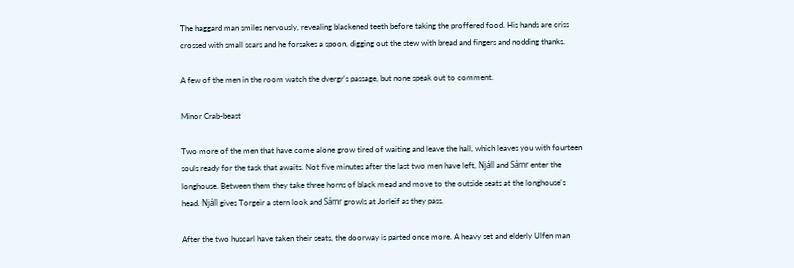The haggard man smiles nervously, revealing blackened teeth before taking the proffered food. His hands are criss crossed with small scars and he forsakes a spoon, digging out the stew with bread and fingers and nodding thanks.

A few of the men in the room watch the dvergr's passage, but none speak out to comment.

Minor Crab-beast

Two more of the men that have come alone grow tired of waiting and leave the hall, which leaves you with fourteen souls ready for the task that awaits. Not five minutes after the last two men have left, Njáll and Sámr enter the longhouse. Between them they take three horns of black mead and move to the outside seats at the longhouse's head. Njáll gives Torgeir a stern look and Sámr growls at Jorleif as they pass.

After the two huscarl have taken their seats, the doorway is parted once more. A heavy set and elderly Ulfen man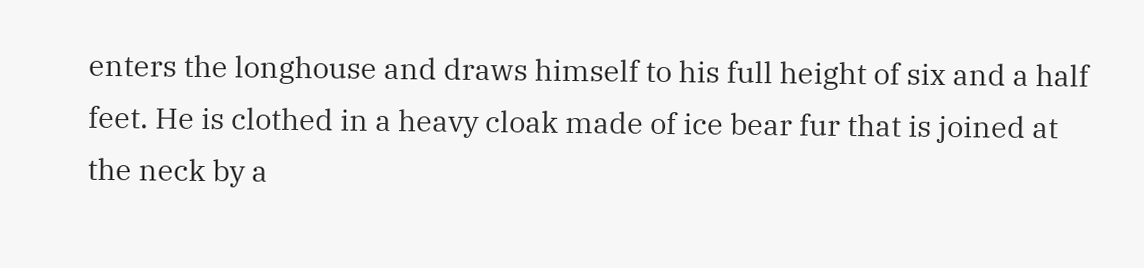enters the longhouse and draws himself to his full height of six and a half feet. He is clothed in a heavy cloak made of ice bear fur that is joined at the neck by a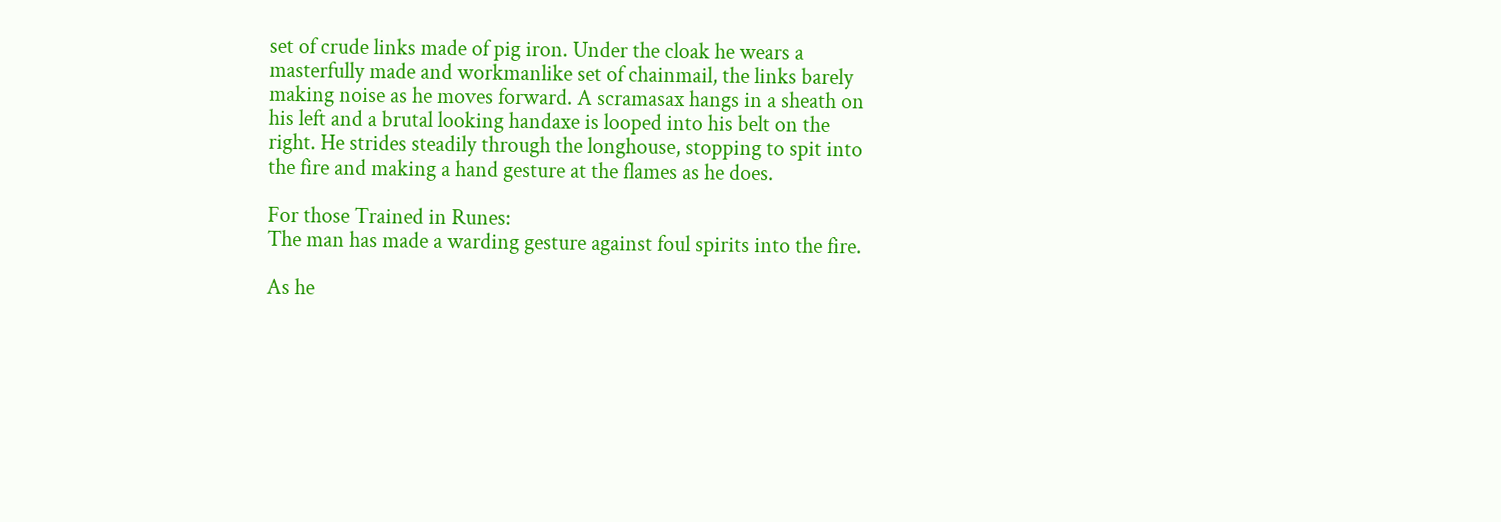set of crude links made of pig iron. Under the cloak he wears a masterfully made and workmanlike set of chainmail, the links barely making noise as he moves forward. A scramasax hangs in a sheath on his left and a brutal looking handaxe is looped into his belt on the right. He strides steadily through the longhouse, stopping to spit into the fire and making a hand gesture at the flames as he does.

For those Trained in Runes:
The man has made a warding gesture against foul spirits into the fire.

As he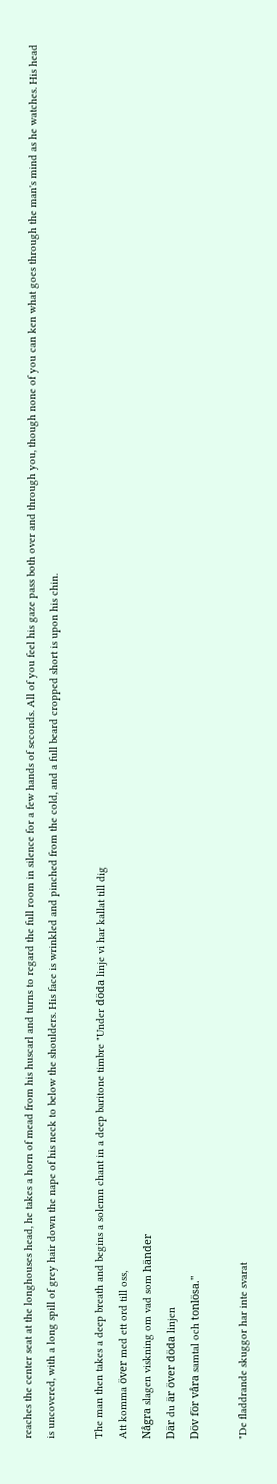reaches the center seat at the longhouses head, he takes a horn of mead from his huscarl and turns to regard the full room in silence for a few hands of seconds. All of you feel his gaze pass both over and through you, though none of you can ken what goes through the man's mind as he watches. His head is uncovered, with a long spill of grey hair down the nape of his neck to below the shoulders. His face is wrinkled and pinched from the cold, and a full beard cropped short is upon his chin.

The man then takes a deep breath and begins a solemn chant in a deep baritone timbre "Under döda linje vi har kallat till dig
Att komma över med ett ord till oss,
Några slagen viskning om vad som händer
Där du är över döda linjen
Döv för våra samtal och tonlösa."

"De fladdrande skuggor har inte svarat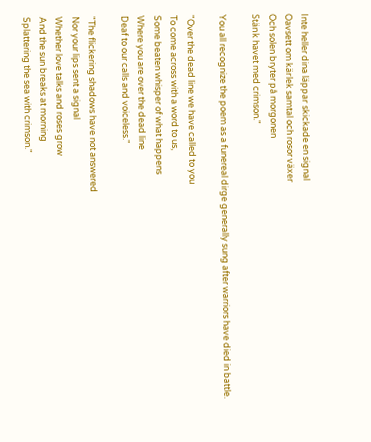Inte heller dina läppar skickade en signal
Oavsett om kärlek samtal och rosor växer
Och solen bryter på morgonen
Stänk havet med crimson."

You all recognize the poem as a funereal dirge generally sung after warriors have died in battle.

"Over the dead line we have called to you
To come across with a word to us,
Some beaten whisper of what happens
Where you are over the dead line
Deaf to our calls and voiceless."

"The flickering shadows have not answered
Nor your lips sent a signal
Whether love talks and roses grow
And the sun breaks at morning
Splattering the sea with crimson."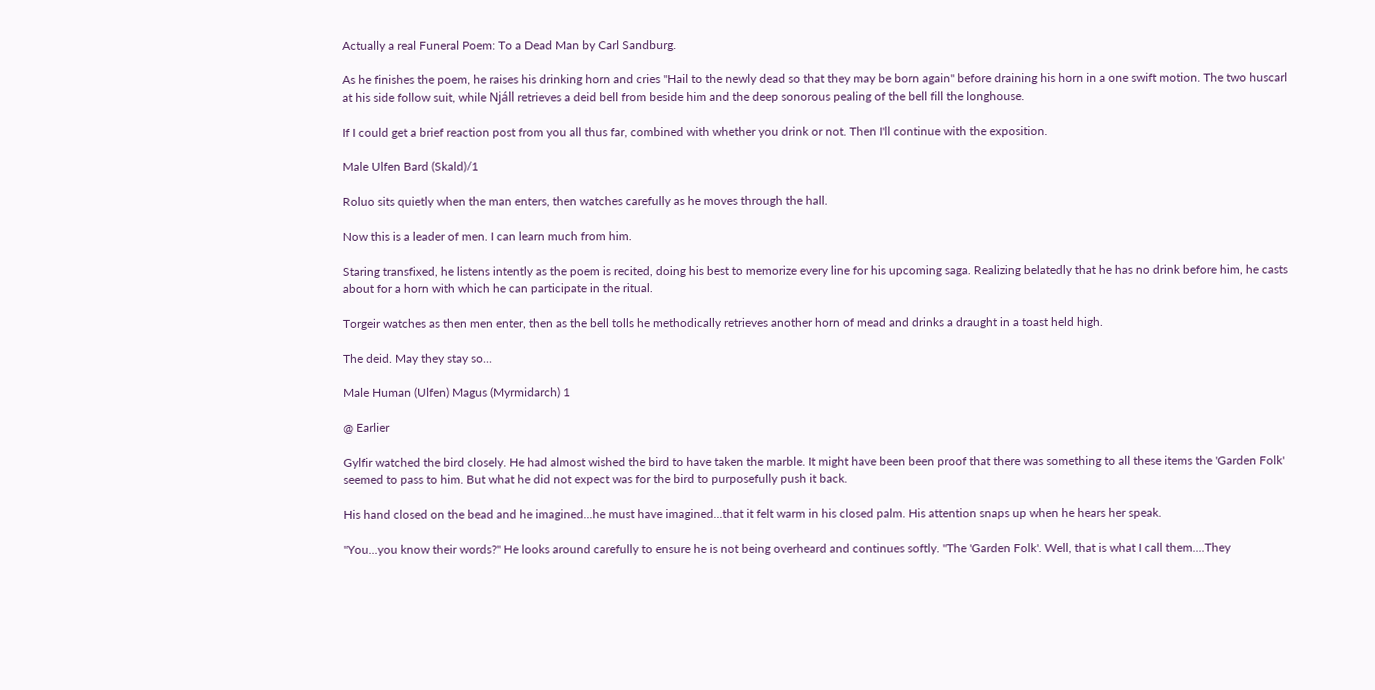Actually a real Funeral Poem: To a Dead Man by Carl Sandburg.

As he finishes the poem, he raises his drinking horn and cries "Hail to the newly dead so that they may be born again" before draining his horn in a one swift motion. The two huscarl at his side follow suit, while Njáll retrieves a deid bell from beside him and the deep sonorous pealing of the bell fill the longhouse.

If I could get a brief reaction post from you all thus far, combined with whether you drink or not. Then I'll continue with the exposition.

Male Ulfen Bard (Skald)/1

Roluo sits quietly when the man enters, then watches carefully as he moves through the hall.

Now this is a leader of men. I can learn much from him.

Staring transfixed, he listens intently as the poem is recited, doing his best to memorize every line for his upcoming saga. Realizing belatedly that he has no drink before him, he casts about for a horn with which he can participate in the ritual.

Torgeir watches as then men enter, then as the bell tolls he methodically retrieves another horn of mead and drinks a draught in a toast held high.

The deid. May they stay so...

Male Human (Ulfen) Magus (Myrmidarch) 1

@ Earlier

Gylfir watched the bird closely. He had almost wished the bird to have taken the marble. It might have been been proof that there was something to all these items the 'Garden Folk' seemed to pass to him. But what he did not expect was for the bird to purposefully push it back.

His hand closed on the bead and he imagined...he must have imagined...that it felt warm in his closed palm. His attention snaps up when he hears her speak.

"You...you know their words?" He looks around carefully to ensure he is not being overheard and continues softly. "The 'Garden Folk'. Well, that is what I call them....They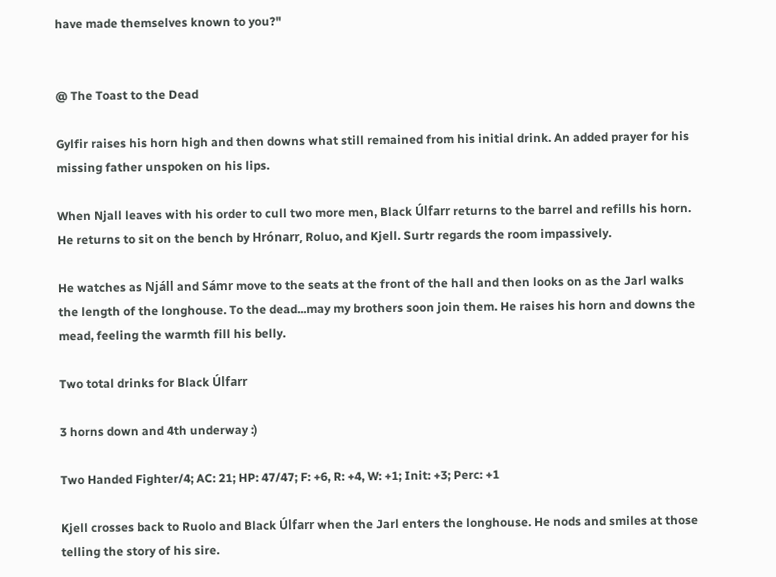have made themselves known to you?"


@ The Toast to the Dead

Gylfir raises his horn high and then downs what still remained from his initial drink. An added prayer for his missing father unspoken on his lips.

When Njall leaves with his order to cull two more men, Black Úlfarr returns to the barrel and refills his horn. He returns to sit on the bench by Hrónarr, Roluo, and Kjell. Surtr regards the room impassively.

He watches as Njáll and Sámr move to the seats at the front of the hall and then looks on as the Jarl walks the length of the longhouse. To the dead...may my brothers soon join them. He raises his horn and downs the mead, feeling the warmth fill his belly.

Two total drinks for Black Úlfarr

3 horns down and 4th underway :)

Two Handed Fighter/4; AC: 21; HP: 47/47; F: +6, R: +4, W: +1; Init: +3; Perc: +1

Kjell crosses back to Ruolo and Black Úlfarr when the Jarl enters the longhouse. He nods and smiles at those telling the story of his sire.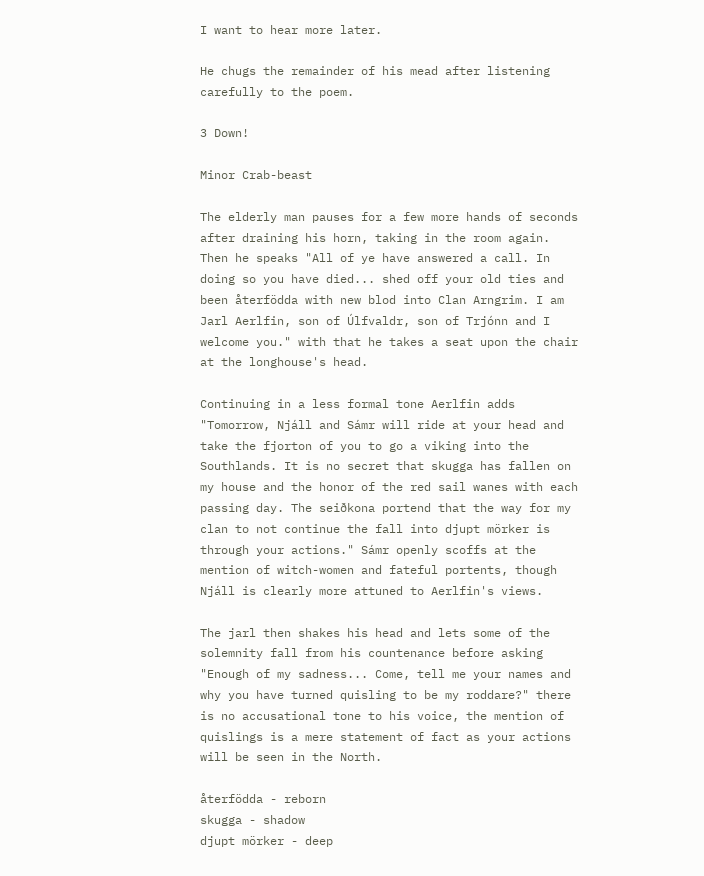I want to hear more later.

He chugs the remainder of his mead after listening carefully to the poem.

3 Down!

Minor Crab-beast

The elderly man pauses for a few more hands of seconds after draining his horn, taking in the room again. Then he speaks "All of ye have answered a call. In doing so you have died... shed off your old ties and been återfödda with new blod into Clan Arngrim. I am Jarl Aerlfin, son of Úlfvaldr, son of Trjónn and I welcome you." with that he takes a seat upon the chair at the longhouse's head.

Continuing in a less formal tone Aerlfin adds "Tomorrow, Njáll and Sámr will ride at your head and take the fjorton of you to go a viking into the Southlands. It is no secret that skugga has fallen on my house and the honor of the red sail wanes with each passing day. The seiðkona portend that the way for my clan to not continue the fall into djupt mörker is through your actions." Sámr openly scoffs at the mention of witch-women and fateful portents, though Njáll is clearly more attuned to Aerlfin's views.

The jarl then shakes his head and lets some of the solemnity fall from his countenance before asking "Enough of my sadness... Come, tell me your names and why you have turned quisling to be my roddare?" there is no accusational tone to his voice, the mention of quislings is a mere statement of fact as your actions will be seen in the North.

återfödda - reborn
skugga - shadow
djupt mörker - deep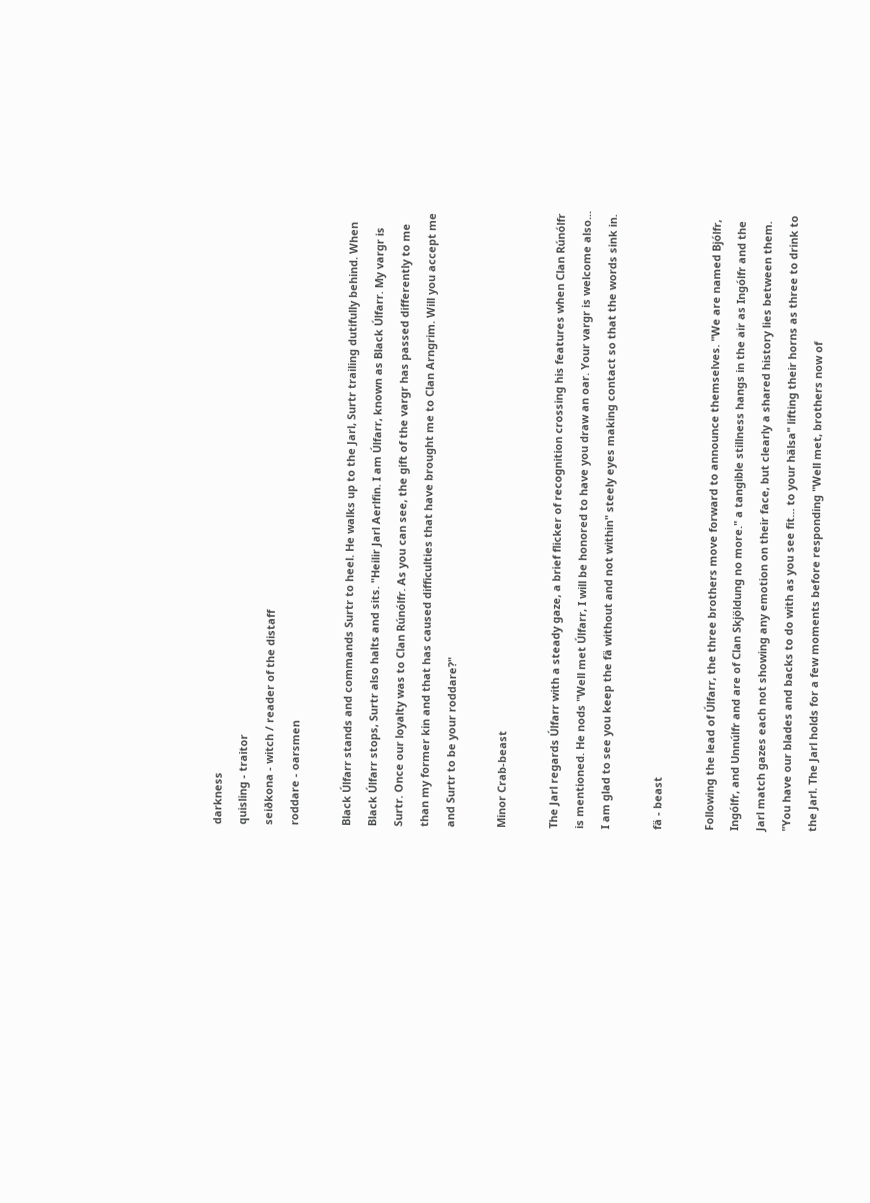darkness
quisling - traitor
seiðkona - witch / reader of the distaff
roddare - oarsmen

Black Úlfarr stands and commands Surtr to heel. He walks up to the Jarl, Surtr trailing dutifully behind. When Black Úlfarr stops, Surtr also halts and sits. "Heilir Jarl Aerlfin. I am Úlfarr, known as Black Úlfarr. My vargr is Surtr. Once our loyalty was to Clan Rúnólfr. As you can see, the gift of the vargr has passed differently to me than my former kin and that has caused difficulties that have brought me to Clan Arngrim. Will you accept me and Surtr to be your roddare?"

Minor Crab-beast

The Jarl regards Úlfarr with a steady gaze, a brief flicker of recognition crossing his features when Clan Rúnólfr is mentioned. He nods "Well met Úlfarr, I will be honored to have you draw an oar. Your vargr is welcome also... I am glad to see you keep the fä without and not within" steely eyes making contact so that the words sink in.

fä - beast

Following the lead of Úlfarr, the three brothers move forward to announce themselves. "We are named Bjólfr, Ingólfr, and Unnúlfr and are of Clan Skjöldung no more." a tangible stillness hangs in the air as Ingólfr and the Jarl match gazes each not showing any emotion on their face, but clearly a shared history lies between them. "You have our blades and backs to do with as you see fit... to your hälsa" lifting their horns as three to drink to the Jarl. The Jarl holds for a few moments before responding "Well met, brothers now of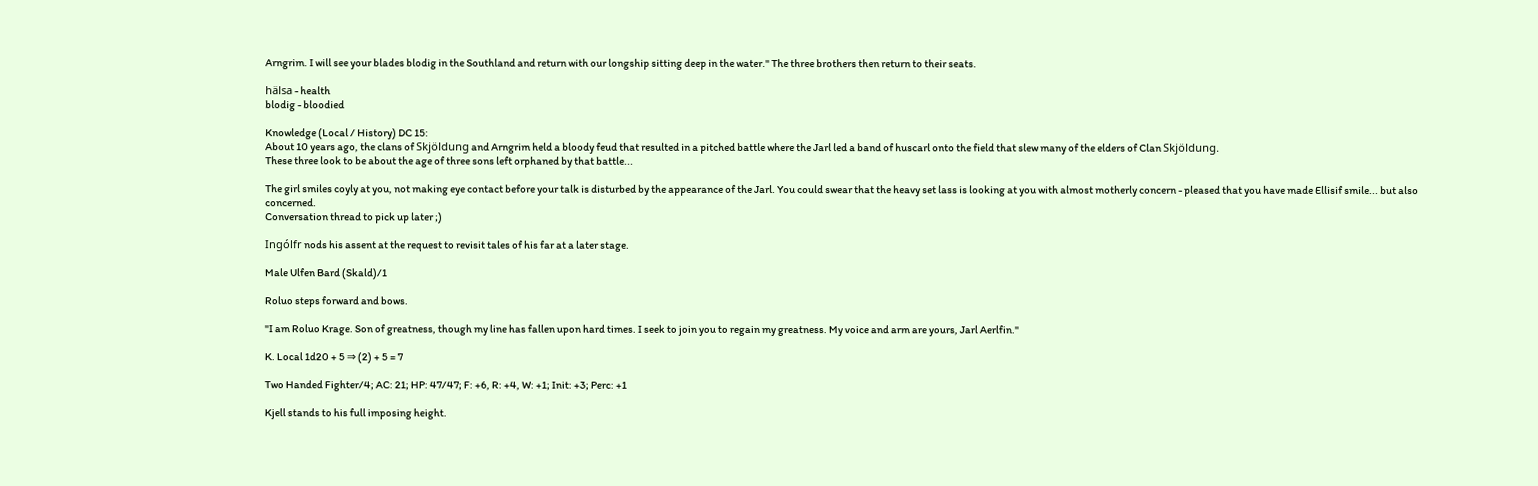Arngrim. I will see your blades blodig in the Southland and return with our longship sitting deep in the water." The three brothers then return to their seats.

hälsa - health
blodig - bloodied

Knowledge (Local / History) DC 15:
About 10 years ago, the clans of Skjöldung and Arngrim held a bloody feud that resulted in a pitched battle where the Jarl led a band of huscarl onto the field that slew many of the elders of Clan Skjöldung.
These three look to be about the age of three sons left orphaned by that battle...

The girl smiles coyly at you, not making eye contact before your talk is disturbed by the appearance of the Jarl. You could swear that the heavy set lass is looking at you with almost motherly concern - pleased that you have made Ellisif smile... but also concerned.
Conversation thread to pick up later ;)

Ingólfr nods his assent at the request to revisit tales of his far at a later stage.

Male Ulfen Bard (Skald)/1

Roluo steps forward and bows.

"I am Roluo Krage. Son of greatness, though my line has fallen upon hard times. I seek to join you to regain my greatness. My voice and arm are yours, Jarl Aerlfin."

K. Local 1d20 + 5 ⇒ (2) + 5 = 7

Two Handed Fighter/4; AC: 21; HP: 47/47; F: +6, R: +4, W: +1; Init: +3; Perc: +1

Kjell stands to his full imposing height.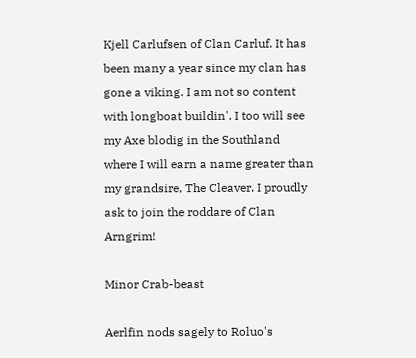Kjell Carlufsen of Clan Carluf. It has been many a year since my clan has gone a viking. I am not so content with longboat buildin'. I too will see my Axe blodig in the Southland where I will earn a name greater than my grandsire, The Cleaver. I proudly ask to join the roddare of Clan Arngrim!

Minor Crab-beast

Aerlfin nods sagely to Roluo's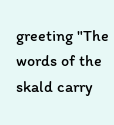greeting "The words of the skald carry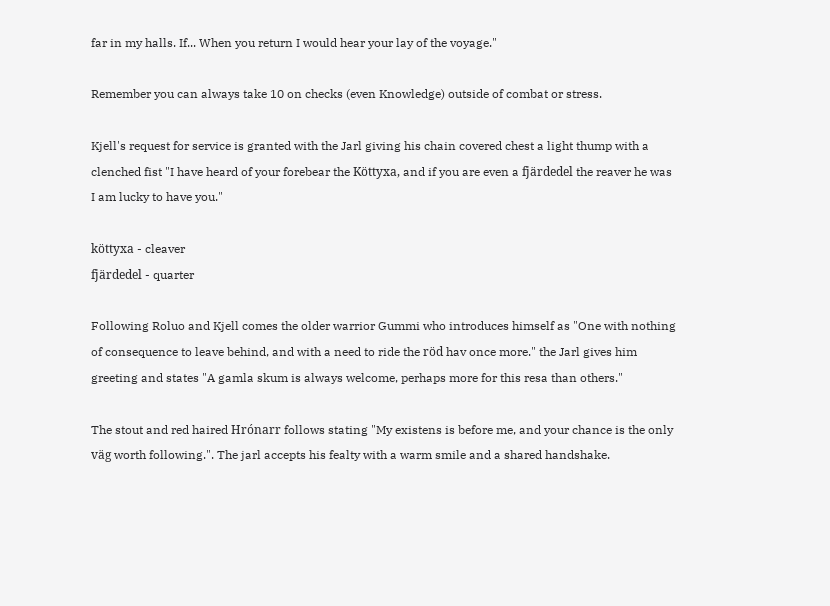far in my halls. If... When you return I would hear your lay of the voyage."

Remember you can always take 10 on checks (even Knowledge) outside of combat or stress.

Kjell's request for service is granted with the Jarl giving his chain covered chest a light thump with a clenched fist "I have heard of your forebear the Köttyxa, and if you are even a fjärdedel the reaver he was I am lucky to have you."

köttyxa - cleaver
fjärdedel - quarter

Following Roluo and Kjell comes the older warrior Gummi who introduces himself as "One with nothing of consequence to leave behind, and with a need to ride the röd hav once more." the Jarl gives him greeting and states "A gamla skum is always welcome, perhaps more for this resa than others."

The stout and red haired Hrónarr follows stating "My existens is before me, and your chance is the only väg worth following.". The jarl accepts his fealty with a warm smile and a shared handshake.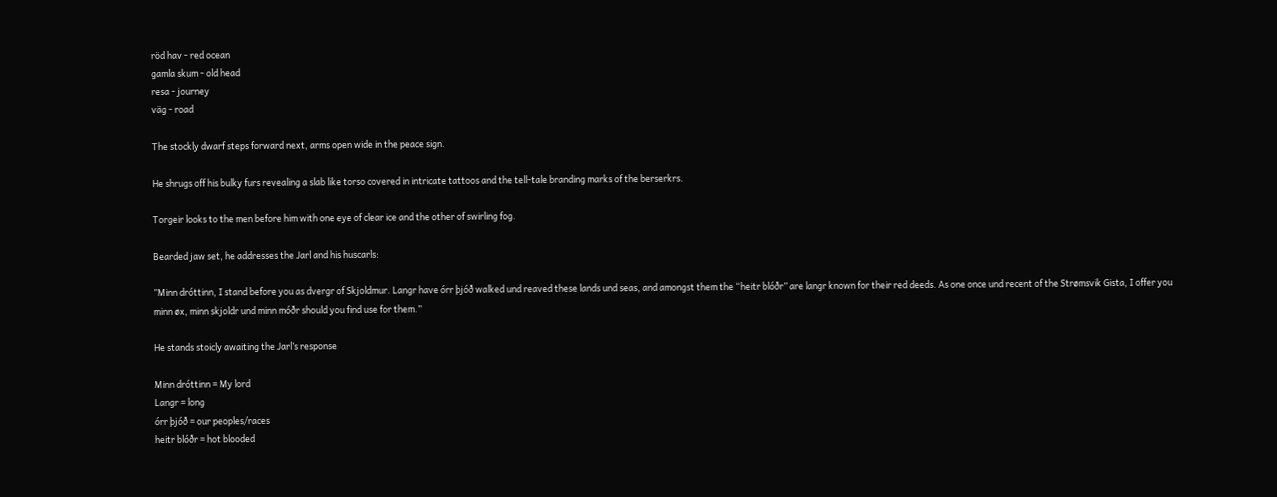röd hav - red ocean
gamla skum - old head
resa - journey
väg - road

The stockly dwarf steps forward next, arms open wide in the peace sign.

He shrugs off his bulky furs revealing a slab like torso covered in intricate tattoos and the tell-tale branding marks of the berserkrs.

Torgeir looks to the men before him with one eye of clear ice and the other of swirling fog.

Bearded jaw set, he addresses the Jarl and his huscarls:

”Minn dróttinn, I stand before you as dvergr of Skjoldmur. Langr have órr þjóð walked und reaved these lands und seas, and amongst them the “heitr blóðr” are langr known for their red deeds. As one once und recent of the Strømsvik Gista, I offer you minn øx, minn skjoldr und minn móðr should you find use for them.”

He stands stoicly awaiting the Jarl’s response

Minn dróttinn = My lord
Langr = long
órr þjóð = our peoples/races
heitr blóðr = hot blooded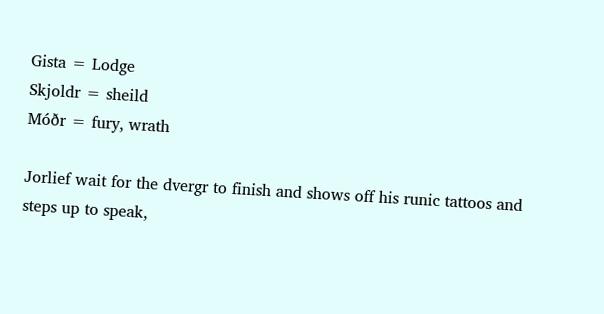Gista = Lodge
Skjoldr = sheild
Móðr = fury, wrath

Jorlief wait for the dvergr to finish and shows off his runic tattoos and steps up to speak,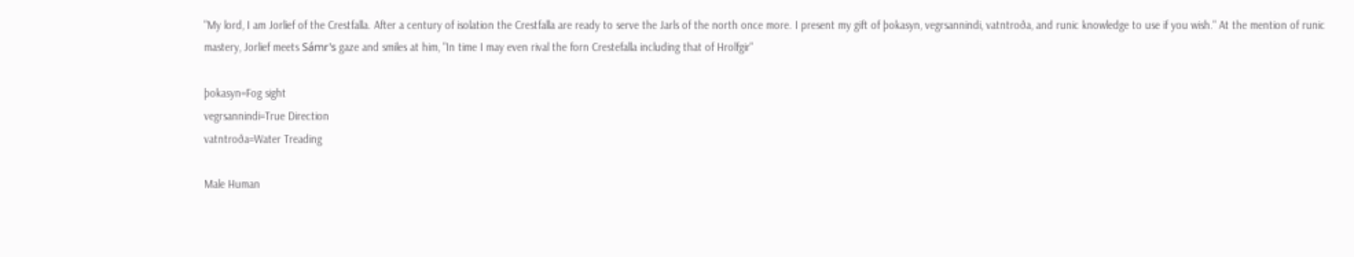"My lord, I am Jorlief of the Crestfalla. After a century of isolation the Crestfalla are ready to serve the Jarls of the north once more. I present my gift of þokasyn, vegrsannindi, vatntroða, and runic knowledge to use if you wish." At the mention of runic mastery, Jorlief meets Sámr's gaze and smiles at him, "In time I may even rival the forn Crestefalla including that of Hrolfgir"

þokasyn=Fog sight
vegrsannindi=True Direction
vatntroða=Water Treading

Male Human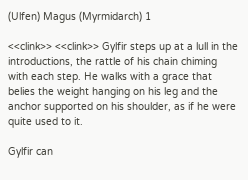(Ulfen) Magus (Myrmidarch) 1

<<clink>> <<clink>> Gylfir steps up at a lull in the introductions, the rattle of his chain chiming with each step. He walks with a grace that belies the weight hanging on his leg and the anchor supported on his shoulder, as if he were quite used to it.

Gylfir can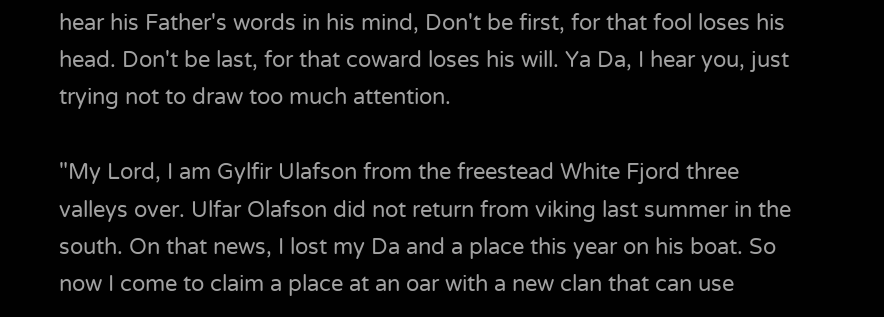hear his Father's words in his mind, Don't be first, for that fool loses his head. Don't be last, for that coward loses his will. Ya Da, I hear you, just trying not to draw too much attention.

"My Lord, I am Gylfir Ulafson from the freestead White Fjord three valleys over. Ulfar Olafson did not return from viking last summer in the south. On that news, I lost my Da and a place this year on his boat. So now I come to claim a place at an oar with a new clan that can use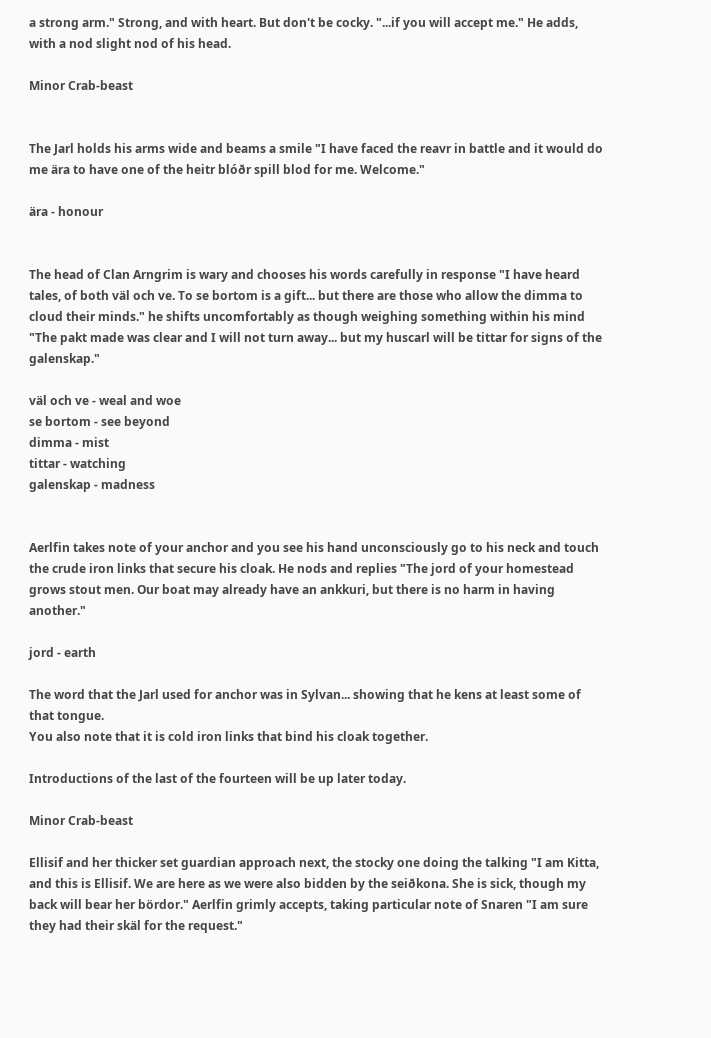a strong arm." Strong, and with heart. But don't be cocky. "...if you will accept me." He adds, with a nod slight nod of his head.

Minor Crab-beast


The Jarl holds his arms wide and beams a smile "I have faced the reavr in battle and it would do me ära to have one of the heitr blóðr spill blod for me. Welcome."

ära - honour


The head of Clan Arngrim is wary and chooses his words carefully in response "I have heard tales, of both väl och ve. To se bortom is a gift... but there are those who allow the dimma to cloud their minds." he shifts uncomfortably as though weighing something within his mind "The pakt made was clear and I will not turn away... but my huscarl will be tittar for signs of the galenskap."

väl och ve - weal and woe
se bortom - see beyond
dimma - mist
tittar - watching
galenskap - madness


Aerlfin takes note of your anchor and you see his hand unconsciously go to his neck and touch the crude iron links that secure his cloak. He nods and replies "The jord of your homestead grows stout men. Our boat may already have an ankkuri, but there is no harm in having another."

jord - earth

The word that the Jarl used for anchor was in Sylvan... showing that he kens at least some of that tongue.
You also note that it is cold iron links that bind his cloak together.

Introductions of the last of the fourteen will be up later today.

Minor Crab-beast

Ellisif and her thicker set guardian approach next, the stocky one doing the talking "I am Kitta, and this is Ellisif. We are here as we were also bidden by the seiðkona. She is sick, though my back will bear her bördor." Aerlfin grimly accepts, taking particular note of Snaren "I am sure they had their skäl for the request."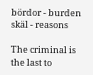bördor - burden
skäl - reasons

The criminal is the last to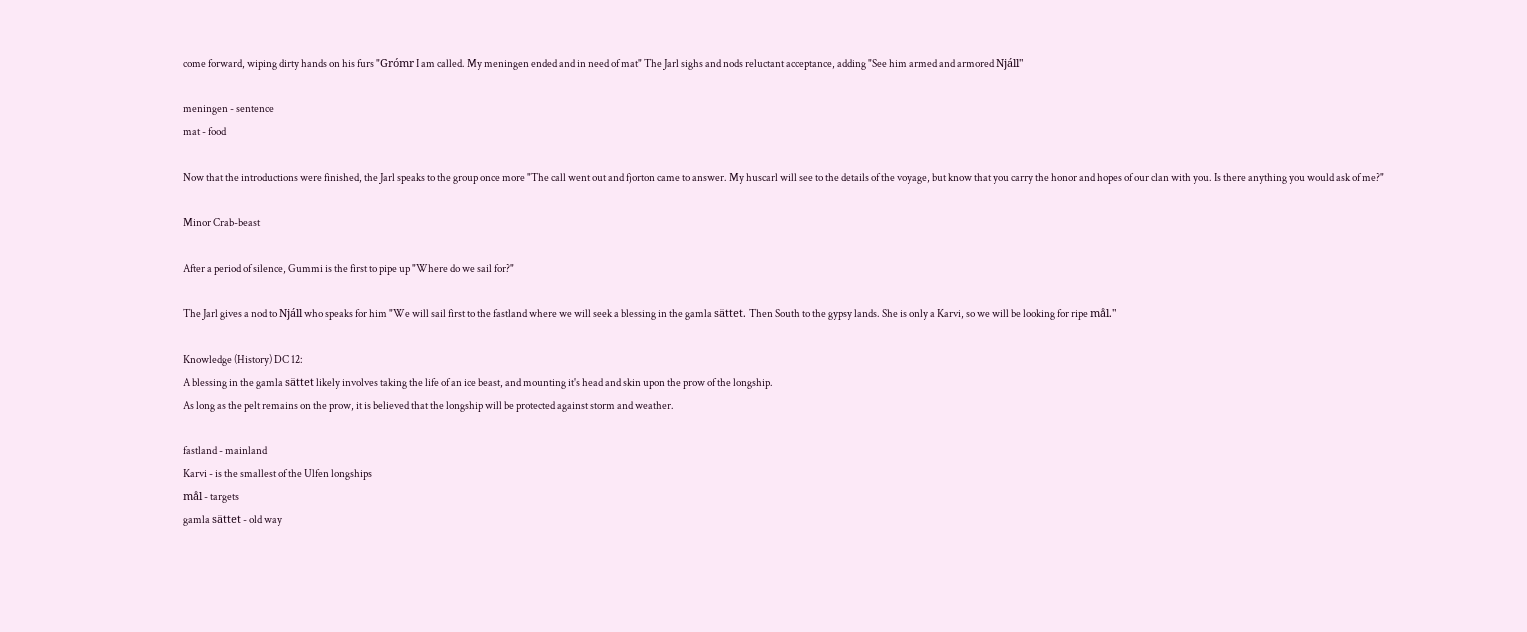come forward, wiping dirty hands on his furs "Grómr I am called. My meningen ended and in need of mat" The Jarl sighs and nods reluctant acceptance, adding "See him armed and armored Njáll"

meningen - sentence
mat - food

Now that the introductions were finished, the Jarl speaks to the group once more "The call went out and fjorton came to answer. My huscarl will see to the details of the voyage, but know that you carry the honor and hopes of our clan with you. Is there anything you would ask of me?"

Minor Crab-beast

After a period of silence, Gummi is the first to pipe up "Where do we sail for?"

The Jarl gives a nod to Njáll who speaks for him "We will sail first to the fastland where we will seek a blessing in the gamla sättet. Then South to the gypsy lands. She is only a Karvi, so we will be looking for ripe mål."

Knowledge (History) DC 12:
A blessing in the gamla sättet likely involves taking the life of an ice beast, and mounting it's head and skin upon the prow of the longship.
As long as the pelt remains on the prow, it is believed that the longship will be protected against storm and weather.

fastland - mainland
Karvi - is the smallest of the Ulfen longships
mål - targets
gamla sättet - old way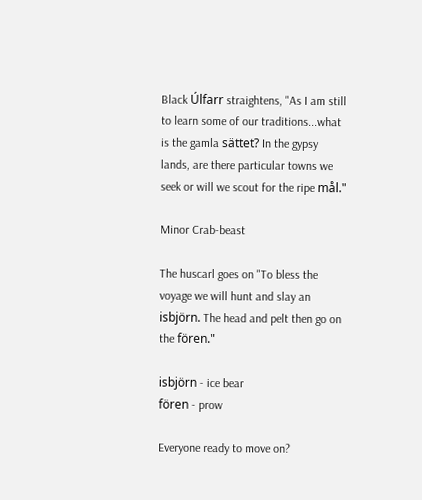Black Úlfarr straightens, "As I am still to learn some of our traditions...what is the gamla sättet? In the gypsy lands, are there particular towns we seek or will we scout for the ripe mål."

Minor Crab-beast

The huscarl goes on "To bless the voyage we will hunt and slay an isbjörn. The head and pelt then go on the fören."

isbjörn - ice bear
fören - prow

Everyone ready to move on?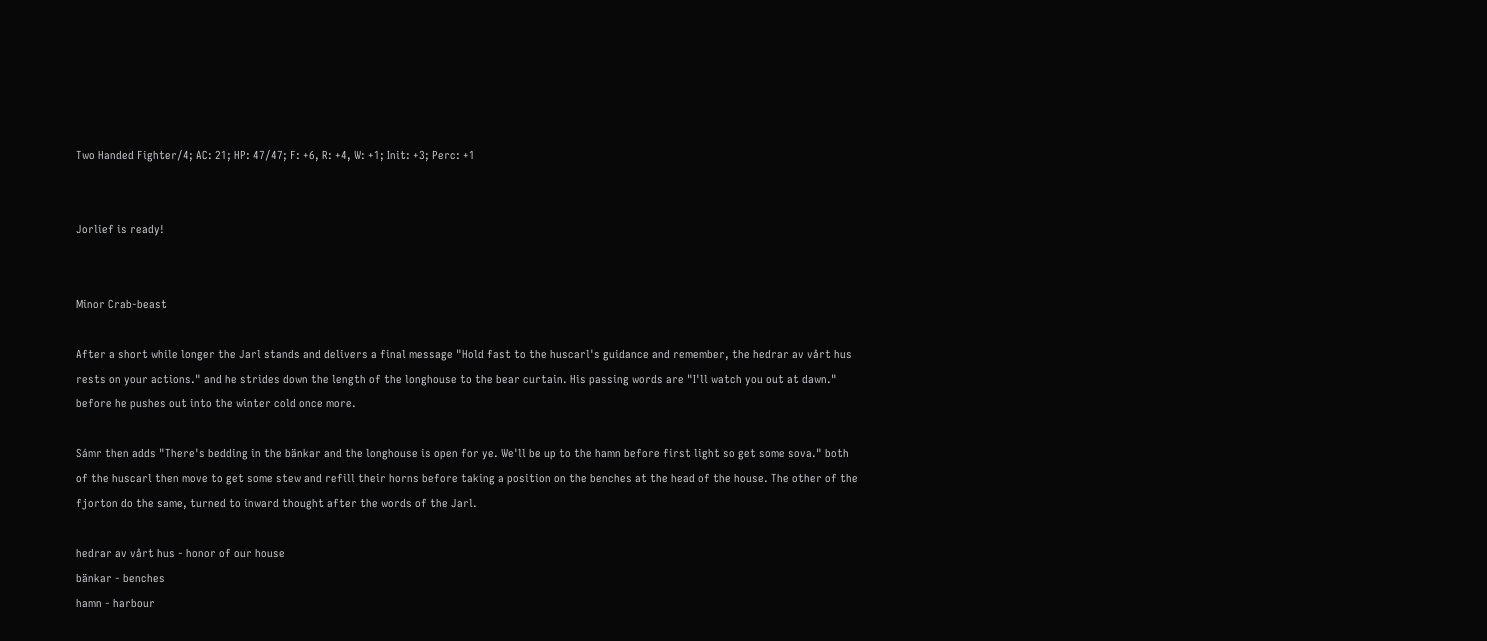Two Handed Fighter/4; AC: 21; HP: 47/47; F: +6, R: +4, W: +1; Init: +3; Perc: +1


Jorlief is ready!


Minor Crab-beast

After a short while longer the Jarl stands and delivers a final message "Hold fast to the huscarl's guidance and remember, the hedrar av vårt hus rests on your actions." and he strides down the length of the longhouse to the bear curtain. His passing words are "I'll watch you out at dawn." before he pushes out into the winter cold once more.

Sámr then adds "There's bedding in the bänkar and the longhouse is open for ye. We'll be up to the hamn before first light so get some sova." both of the huscarl then move to get some stew and refill their horns before taking a position on the benches at the head of the house. The other of the fjorton do the same, turned to inward thought after the words of the Jarl.

hedrar av vårt hus - honor of our house
bänkar - benches
hamn - harbour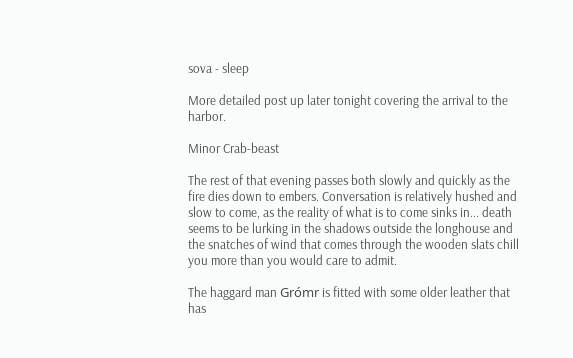sova - sleep

More detailed post up later tonight covering the arrival to the harbor.

Minor Crab-beast

The rest of that evening passes both slowly and quickly as the fire dies down to embers. Conversation is relatively hushed and slow to come, as the reality of what is to come sinks in... death seems to be lurking in the shadows outside the longhouse and the snatches of wind that comes through the wooden slats chill you more than you would care to admit.

The haggard man Grómr is fitted with some older leather that has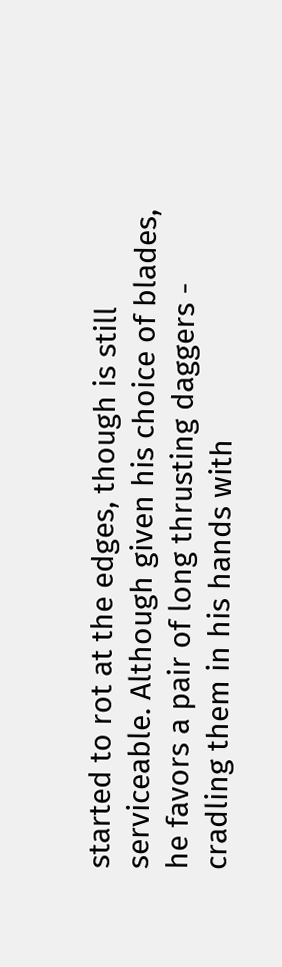started to rot at the edges, though is still serviceable. Although given his choice of blades, he favors a pair of long thrusting daggers - cradling them in his hands with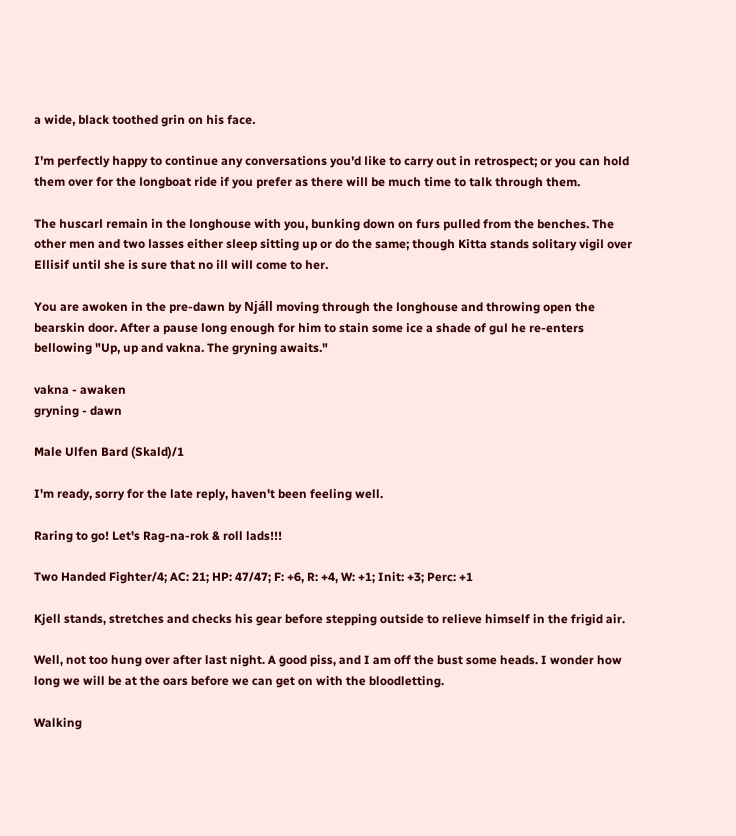a wide, black toothed grin on his face.

I'm perfectly happy to continue any conversations you'd like to carry out in retrospect; or you can hold them over for the longboat ride if you prefer as there will be much time to talk through them.

The huscarl remain in the longhouse with you, bunking down on furs pulled from the benches. The other men and two lasses either sleep sitting up or do the same; though Kitta stands solitary vigil over Ellisif until she is sure that no ill will come to her.

You are awoken in the pre-dawn by Njáll moving through the longhouse and throwing open the bearskin door. After a pause long enough for him to stain some ice a shade of gul he re-enters bellowing "Up, up and vakna. The gryning awaits."

vakna - awaken
gryning - dawn

Male Ulfen Bard (Skald)/1

I'm ready, sorry for the late reply, haven't been feeling well.

Raring to go! Let's Rag-na-rok & roll lads!!!

Two Handed Fighter/4; AC: 21; HP: 47/47; F: +6, R: +4, W: +1; Init: +3; Perc: +1

Kjell stands, stretches and checks his gear before stepping outside to relieve himself in the frigid air.

Well, not too hung over after last night. A good piss, and I am off the bust some heads. I wonder how long we will be at the oars before we can get on with the bloodletting.

Walking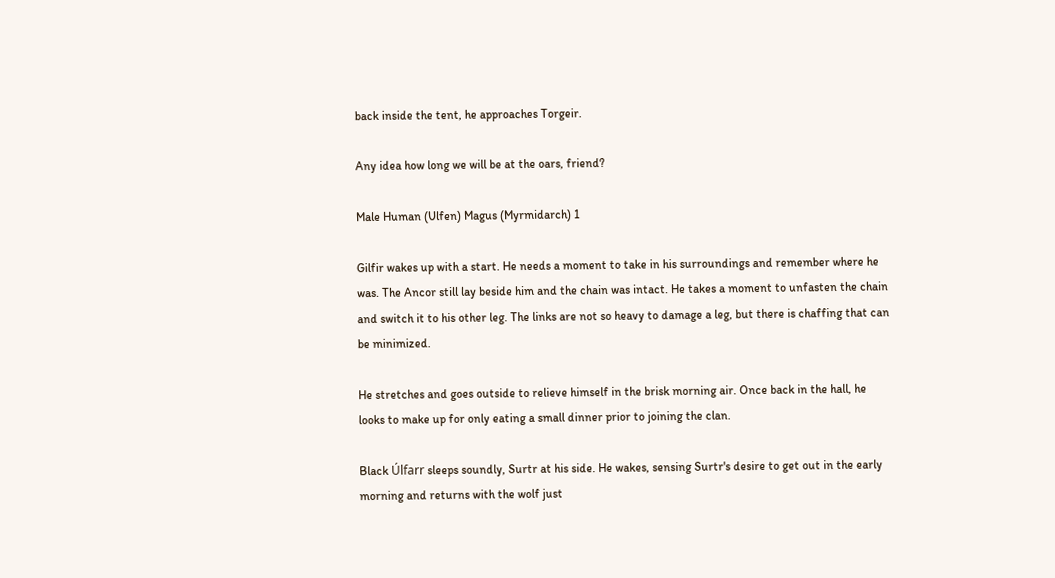back inside the tent, he approaches Torgeir.

Any idea how long we will be at the oars, friend?

Male Human (Ulfen) Magus (Myrmidarch) 1

Gilfir wakes up with a start. He needs a moment to take in his surroundings and remember where he was. The Ancor still lay beside him and the chain was intact. He takes a moment to unfasten the chain and switch it to his other leg. The links are not so heavy to damage a leg, but there is chaffing that can be minimized.

He stretches and goes outside to relieve himself in the brisk morning air. Once back in the hall, he looks to make up for only eating a small dinner prior to joining the clan.

Black Úlfarr sleeps soundly, Surtr at his side. He wakes, sensing Surtr's desire to get out in the early morning and returns with the wolf just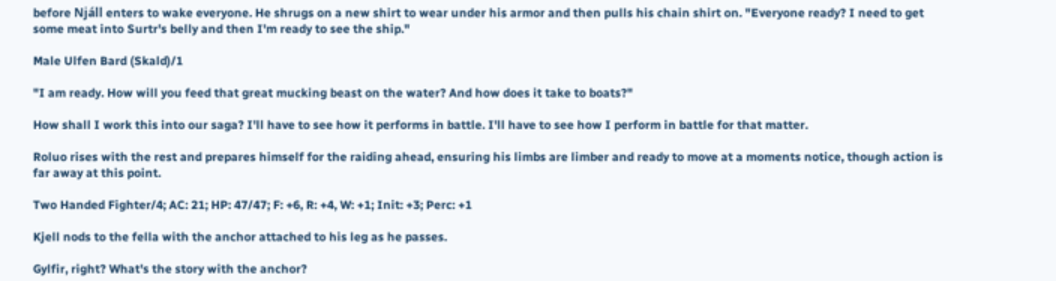before Njáll enters to wake everyone. He shrugs on a new shirt to wear under his armor and then pulls his chain shirt on. "Everyone ready? I need to get some meat into Surtr's belly and then I'm ready to see the ship."

Male Ulfen Bard (Skald)/1

"I am ready. How will you feed that great mucking beast on the water? And how does it take to boats?"

How shall I work this into our saga? I'll have to see how it performs in battle. I'll have to see how I perform in battle for that matter.

Roluo rises with the rest and prepares himself for the raiding ahead, ensuring his limbs are limber and ready to move at a moments notice, though action is far away at this point.

Two Handed Fighter/4; AC: 21; HP: 47/47; F: +6, R: +4, W: +1; Init: +3; Perc: +1

Kjell nods to the fella with the anchor attached to his leg as he passes.

Gylfir, right? What's the story with the anchor?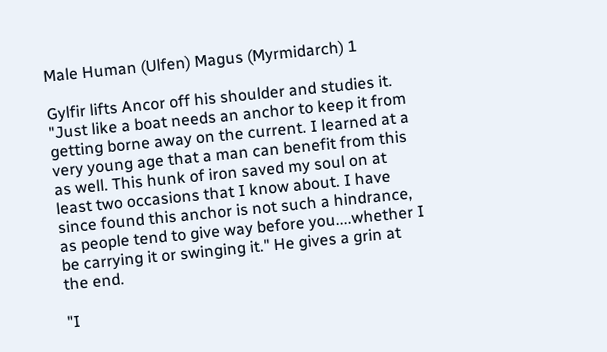Male Human (Ulfen) Magus (Myrmidarch) 1

Gylfir lifts Ancor off his shoulder and studies it. "Just like a boat needs an anchor to keep it from getting borne away on the current. I learned at a very young age that a man can benefit from this as well. This hunk of iron saved my soul on at least two occasions that I know about. I have since found this anchor is not such a hindrance, as people tend to give way before you....whether I be carrying it or swinging it." He gives a grin at the end.

"I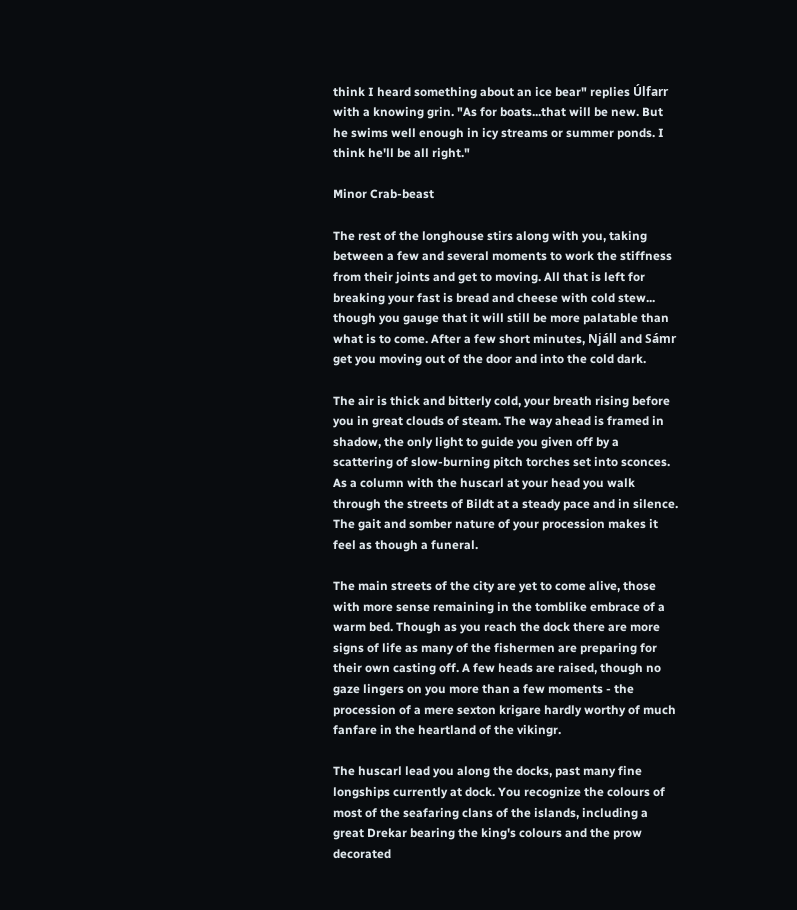think I heard something about an ice bear" replies Úlfarr with a knowing grin. "As for boats...that will be new. But he swims well enough in icy streams or summer ponds. I think he'll be all right."

Minor Crab-beast

The rest of the longhouse stirs along with you, taking between a few and several moments to work the stiffness from their joints and get to moving. All that is left for breaking your fast is bread and cheese with cold stew... though you gauge that it will still be more palatable than what is to come. After a few short minutes, Njáll and Sámr get you moving out of the door and into the cold dark.

The air is thick and bitterly cold, your breath rising before you in great clouds of steam. The way ahead is framed in shadow, the only light to guide you given off by a scattering of slow-burning pitch torches set into sconces. As a column with the huscarl at your head you walk through the streets of Bildt at a steady pace and in silence. The gait and somber nature of your procession makes it feel as though a funeral.

The main streets of the city are yet to come alive, those with more sense remaining in the tomblike embrace of a warm bed. Though as you reach the dock there are more signs of life as many of the fishermen are preparing for their own casting off. A few heads are raised, though no gaze lingers on you more than a few moments - the procession of a mere sexton krigare hardly worthy of much fanfare in the heartland of the vikingr.

The huscarl lead you along the docks, past many fine longships currently at dock. You recognize the colours of most of the seafaring clans of the islands, including a great Drekar bearing the king's colours and the prow decorated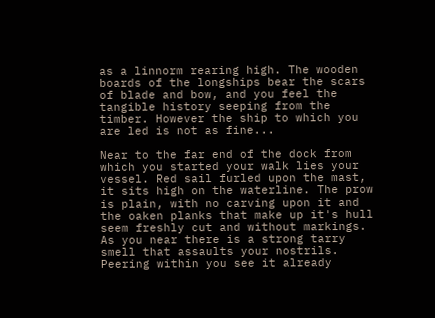as a linnorm rearing high. The wooden boards of the longships bear the scars of blade and bow, and you feel the tangible history seeping from the timber. However the ship to which you are led is not as fine...

Near to the far end of the dock from which you started your walk lies your vessel. Red sail furled upon the mast, it sits high on the waterline. The prow is plain, with no carving upon it and the oaken planks that make up it's hull seem freshly cut and without markings. As you near there is a strong tarry smell that assaults your nostrils. Peering within you see it already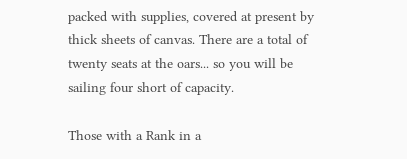packed with supplies, covered at present by thick sheets of canvas. There are a total of twenty seats at the oars... so you will be sailing four short of capacity.

Those with a Rank in a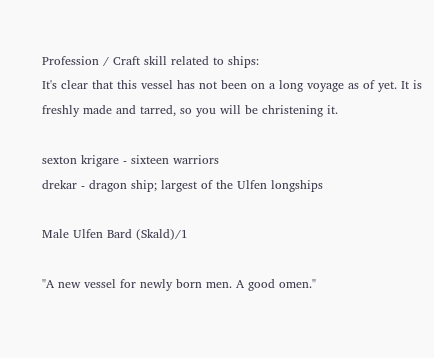Profession / Craft skill related to ships:
It's clear that this vessel has not been on a long voyage as of yet. It is freshly made and tarred, so you will be christening it.

sexton krigare - sixteen warriors
drekar - dragon ship; largest of the Ulfen longships

Male Ulfen Bard (Skald)/1

"A new vessel for newly born men. A good omen."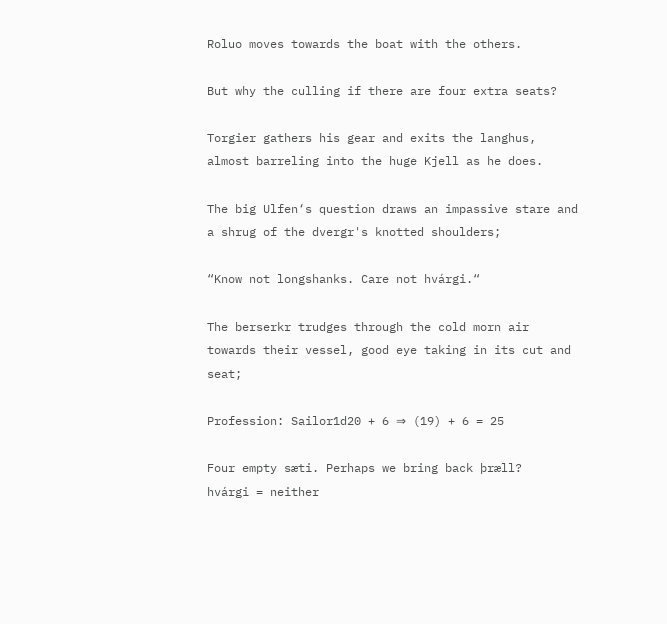Roluo moves towards the boat with the others.

But why the culling if there are four extra seats?

Torgier gathers his gear and exits the langhus, almost barreling into the huge Kjell as he does.

The big Ulfen‘s question draws an impassive stare and a shrug of the dvergr's knotted shoulders;

“Know not longshanks. Care not hvárgi.“

The berserkr trudges through the cold morn air towards their vessel, good eye taking in its cut and seat;

Profession: Sailor1d20 + 6 ⇒ (19) + 6 = 25

Four empty sæti. Perhaps we bring back þræll?
hvárgi = neither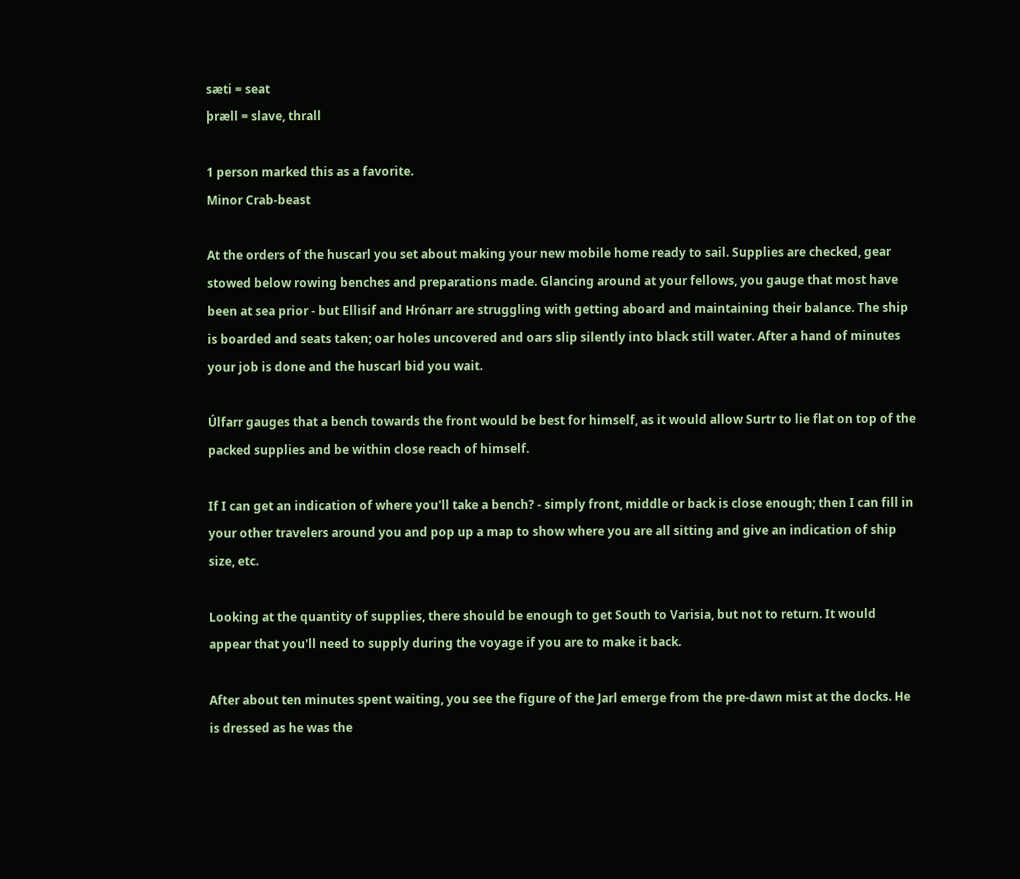sæti = seat
þræll = slave, thrall

1 person marked this as a favorite.
Minor Crab-beast

At the orders of the huscarl you set about making your new mobile home ready to sail. Supplies are checked, gear stowed below rowing benches and preparations made. Glancing around at your fellows, you gauge that most have been at sea prior - but Ellisif and Hrónarr are struggling with getting aboard and maintaining their balance. The ship is boarded and seats taken; oar holes uncovered and oars slip silently into black still water. After a hand of minutes your job is done and the huscarl bid you wait.

Úlfarr gauges that a bench towards the front would be best for himself, as it would allow Surtr to lie flat on top of the packed supplies and be within close reach of himself.

If I can get an indication of where you'll take a bench? - simply front, middle or back is close enough; then I can fill in your other travelers around you and pop up a map to show where you are all sitting and give an indication of ship size, etc.

Looking at the quantity of supplies, there should be enough to get South to Varisia, but not to return. It would appear that you'll need to supply during the voyage if you are to make it back.

After about ten minutes spent waiting, you see the figure of the Jarl emerge from the pre-dawn mist at the docks. He is dressed as he was the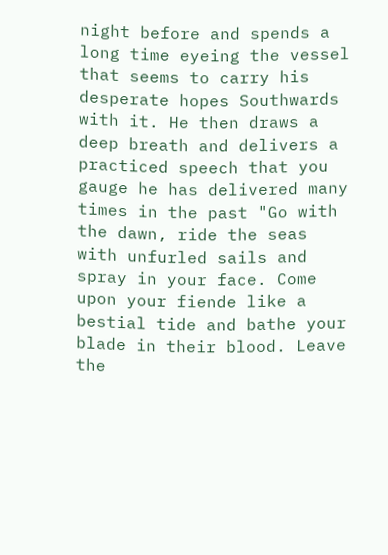night before and spends a long time eyeing the vessel that seems to carry his desperate hopes Southwards with it. He then draws a deep breath and delivers a practiced speech that you gauge he has delivered many times in the past "Go with the dawn, ride the seas with unfurled sails and spray in your face. Come upon your fiende like a bestial tide and bathe your blade in their blood. Leave the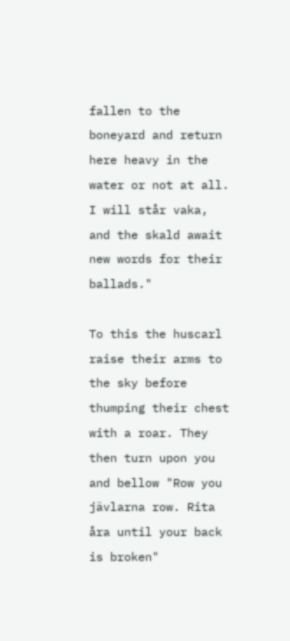fallen to the boneyard and return here heavy in the water or not at all. I will står vaka, and the skald await new words for their ballads."

To this the huscarl raise their arms to the sky before thumping their chest with a roar. They then turn upon you and bellow "Row you jävlarna row. Rita åra until your back is broken"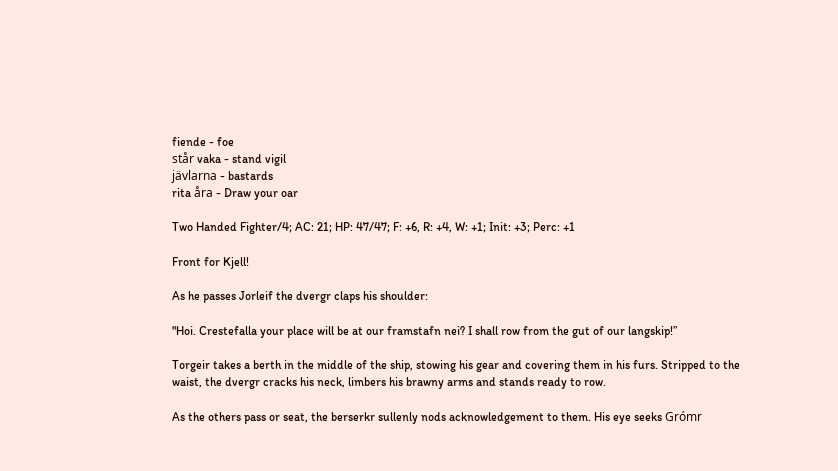fiende - foe
står vaka - stand vigil
jävlarna - bastards
rita åra - Draw your oar

Two Handed Fighter/4; AC: 21; HP: 47/47; F: +6, R: +4, W: +1; Init: +3; Perc: +1

Front for Kjell!

As he passes Jorleif the dvergr claps his shoulder:

"Hoi. Crestefalla your place will be at our framstafn nei? I shall row from the gut of our langskip!”

Torgeir takes a berth in the middle of the ship, stowing his gear and covering them in his furs. Stripped to the waist, the dvergr cracks his neck, limbers his brawny arms and stands ready to row.

As the others pass or seat, the berserkr sullenly nods acknowledgement to them. His eye seeks Grómr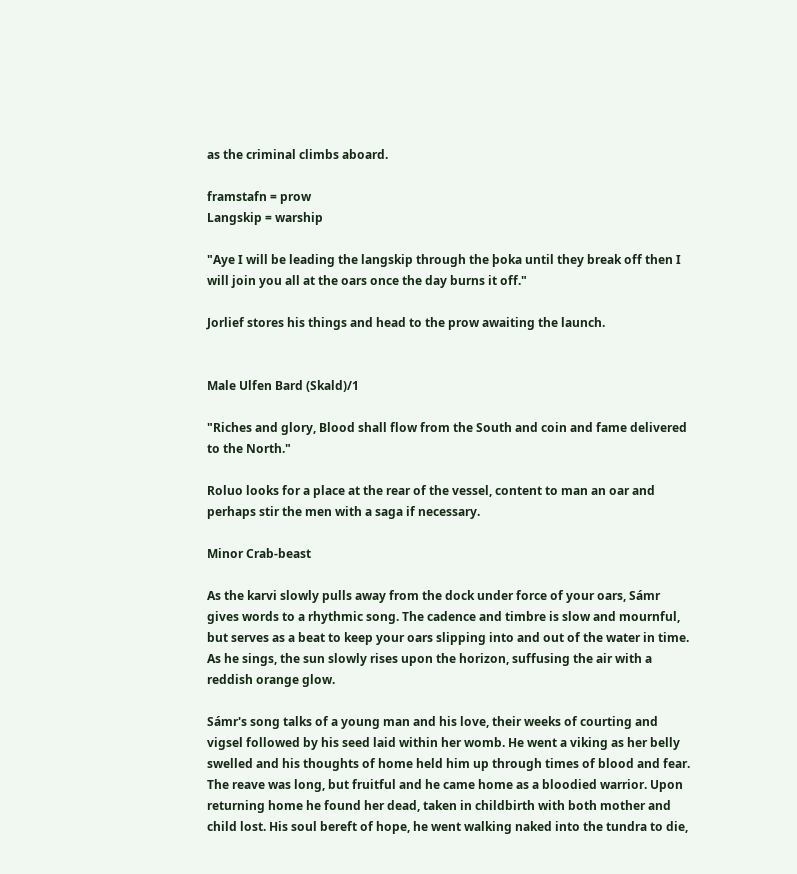as the criminal climbs aboard.

framstafn = prow
Langskip = warship

"Aye I will be leading the langskip through the þoka until they break off then I will join you all at the oars once the day burns it off."

Jorlief stores his things and head to the prow awaiting the launch.


Male Ulfen Bard (Skald)/1

"Riches and glory, Blood shall flow from the South and coin and fame delivered to the North."

Roluo looks for a place at the rear of the vessel, content to man an oar and perhaps stir the men with a saga if necessary.

Minor Crab-beast

As the karvi slowly pulls away from the dock under force of your oars, Sámr gives words to a rhythmic song. The cadence and timbre is slow and mournful, but serves as a beat to keep your oars slipping into and out of the water in time. As he sings, the sun slowly rises upon the horizon, suffusing the air with a reddish orange glow.

Sámr's song talks of a young man and his love, their weeks of courting and vigsel followed by his seed laid within her womb. He went a viking as her belly swelled and his thoughts of home held him up through times of blood and fear. The reave was long, but fruitful and he came home as a bloodied warrior. Upon returning home he found her dead, taken in childbirth with both mother and child lost. His soul bereft of hope, he went walking naked into the tundra to die,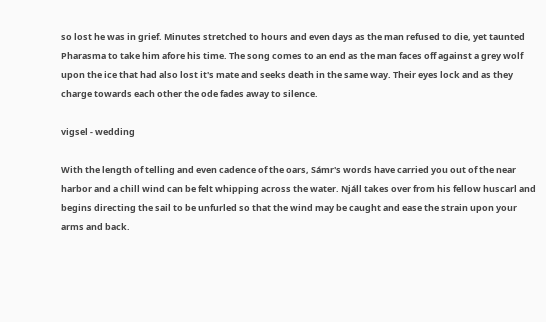so lost he was in grief. Minutes stretched to hours and even days as the man refused to die, yet taunted Pharasma to take him afore his time. The song comes to an end as the man faces off against a grey wolf upon the ice that had also lost it's mate and seeks death in the same way. Their eyes lock and as they charge towards each other the ode fades away to silence.

vigsel - wedding

With the length of telling and even cadence of the oars, Sámr's words have carried you out of the near harbor and a chill wind can be felt whipping across the water. Njáll takes over from his fellow huscarl and begins directing the sail to be unfurled so that the wind may be caught and ease the strain upon your arms and back.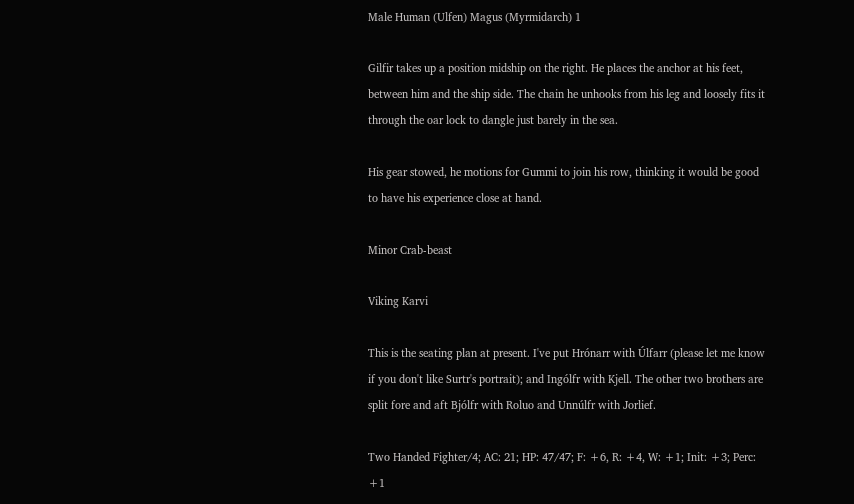Male Human (Ulfen) Magus (Myrmidarch) 1

Gilfir takes up a position midship on the right. He places the anchor at his feet, between him and the ship side. The chain he unhooks from his leg and loosely fits it through the oar lock to dangle just barely in the sea.

His gear stowed, he motions for Gummi to join his row, thinking it would be good to have his experience close at hand.

Minor Crab-beast

Viking Karvi

This is the seating plan at present. I've put Hrónarr with Úlfarr (please let me know if you don't like Surtr's portrait); and Ingólfr with Kjell. The other two brothers are split fore and aft Bjólfr with Roluo and Unnúlfr with Jorlief.

Two Handed Fighter/4; AC: 21; HP: 47/47; F: +6, R: +4, W: +1; Init: +3; Perc: +1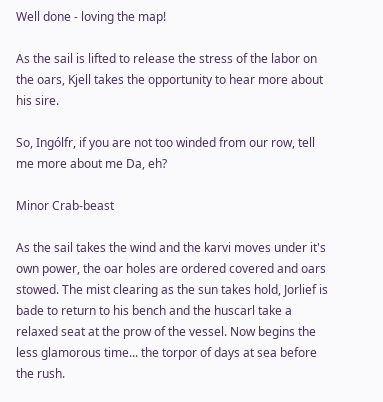Well done - loving the map!

As the sail is lifted to release the stress of the labor on the oars, Kjell takes the opportunity to hear more about his sire.

So, Ingólfr, if you are not too winded from our row, tell me more about me Da, eh?

Minor Crab-beast

As the sail takes the wind and the karvi moves under it's own power, the oar holes are ordered covered and oars stowed. The mist clearing as the sun takes hold, Jorlief is bade to return to his bench and the huscarl take a relaxed seat at the prow of the vessel. Now begins the less glamorous time... the torpor of days at sea before the rush.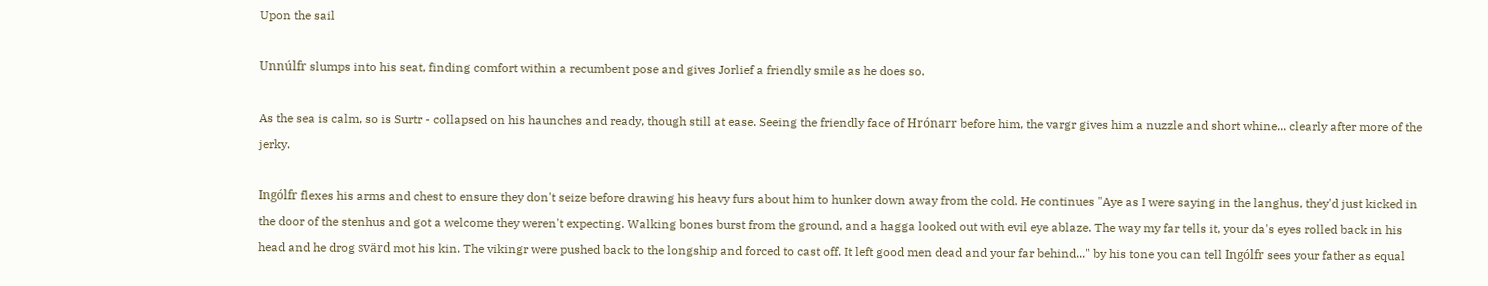Upon the sail

Unnúlfr slumps into his seat, finding comfort within a recumbent pose and gives Jorlief a friendly smile as he does so.

As the sea is calm, so is Surtr - collapsed on his haunches and ready, though still at ease. Seeing the friendly face of Hrónarr before him, the vargr gives him a nuzzle and short whine... clearly after more of the jerky.

Ingólfr flexes his arms and chest to ensure they don't seize before drawing his heavy furs about him to hunker down away from the cold. He continues "Aye as I were saying in the langhus, they'd just kicked in the door of the stenhus and got a welcome they weren't expecting. Walking bones burst from the ground, and a hagga looked out with evil eye ablaze. The way my far tells it, your da's eyes rolled back in his head and he drog svärd mot his kin. The vikingr were pushed back to the longship and forced to cast off. It left good men dead and your far behind..." by his tone you can tell Ingólfr sees your father as equal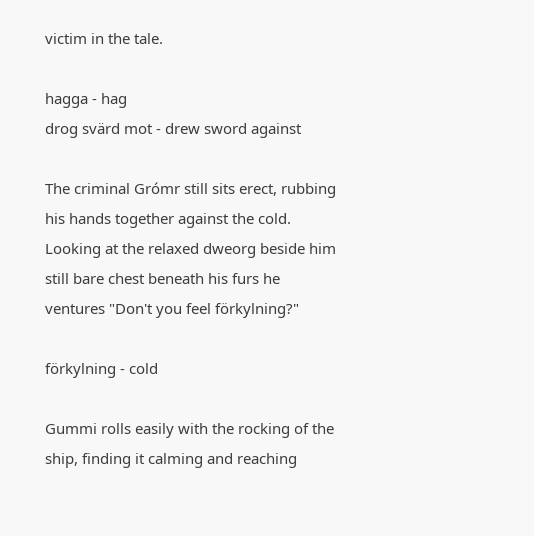victim in the tale.

hagga - hag
drog svärd mot - drew sword against

The criminal Grómr still sits erect, rubbing his hands together against the cold. Looking at the relaxed dweorg beside him still bare chest beneath his furs he ventures "Don't you feel förkylning?"

förkylning - cold

Gummi rolls easily with the rocking of the ship, finding it calming and reaching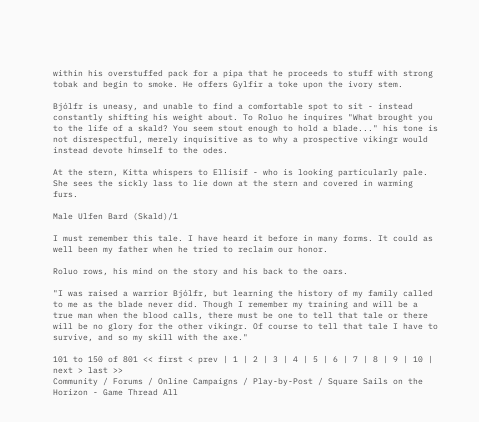within his overstuffed pack for a pipa that he proceeds to stuff with strong tobak and begin to smoke. He offers Gylfir a toke upon the ivory stem.

Bjólfr is uneasy, and unable to find a comfortable spot to sit - instead constantly shifting his weight about. To Roluo he inquires "What brought you to the life of a skald? You seem stout enough to hold a blade..." his tone is not disrespectful, merely inquisitive as to why a prospective vikingr would instead devote himself to the odes.

At the stern, Kitta whispers to Ellisif - who is looking particularly pale. She sees the sickly lass to lie down at the stern and covered in warming furs.

Male Ulfen Bard (Skald)/1

I must remember this tale. I have heard it before in many forms. It could as well been my father when he tried to reclaim our honor.

Roluo rows, his mind on the story and his back to the oars.

"I was raised a warrior Bjólfr, but learning the history of my family called to me as the blade never did. Though I remember my training and will be a true man when the blood calls, there must be one to tell that tale or there will be no glory for the other vikingr. Of course to tell that tale I have to survive, and so my skill with the axe."

101 to 150 of 801 << first < prev | 1 | 2 | 3 | 4 | 5 | 6 | 7 | 8 | 9 | 10 | next > last >>
Community / Forums / Online Campaigns / Play-by-Post / Square Sails on the Horizon - Game Thread All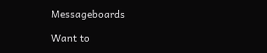Messageboards

Want to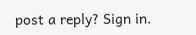post a reply? Sign in.